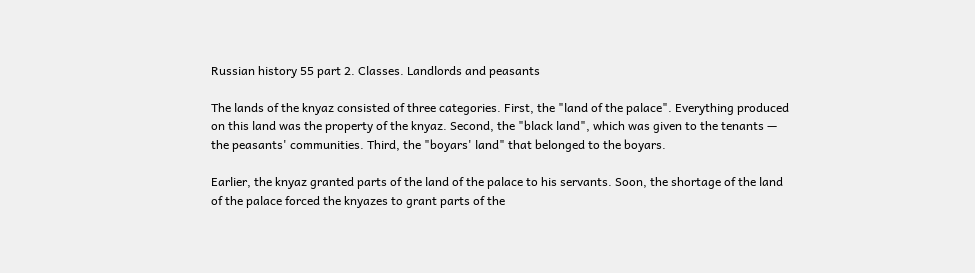Russian history 55 part 2. Classes. Landlords and peasants

The lands of the knyaz consisted of three categories. First, the "land of the palace". Everything produced on this land was the property of the knyaz. Second, the "black land", which was given to the tenants — the peasants' communities. Third, the "boyars' land" that belonged to the boyars.

Earlier, the knyaz granted parts of the land of the palace to his servants. Soon, the shortage of the land of the palace forced the knyazes to grant parts of the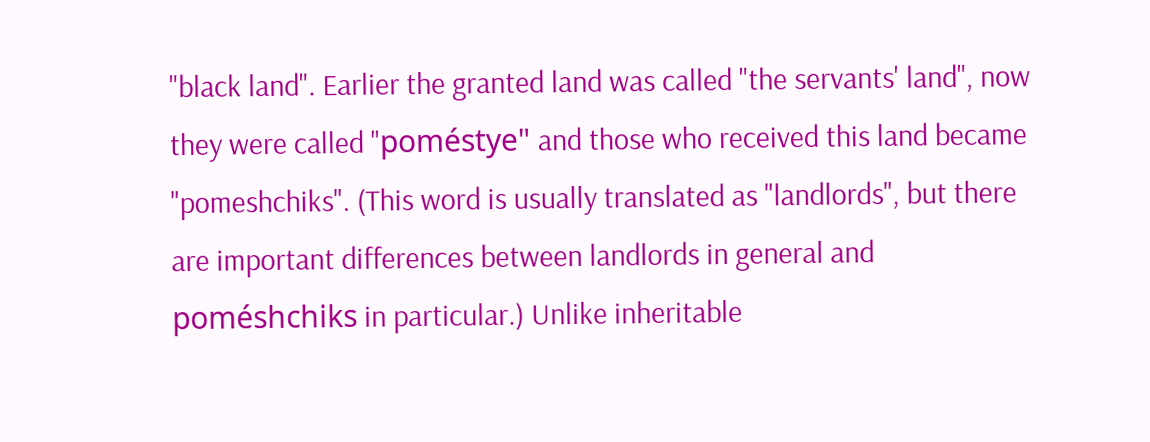"black land". Earlier the granted land was called "the servants' land", now they were called "poméstye" and those who received this land became "pomeshchiks". (This word is usually translated as "landlords", but there are important differences between landlords in general and poméshchiks in particular.) Unlike inheritable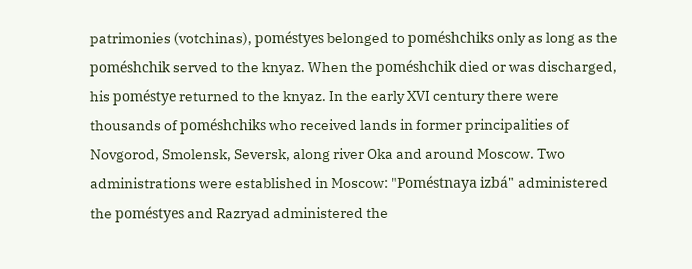patrimonies (votchinas), poméstyes belonged to poméshchiks only as long as the poméshchik served to the knyaz. When the poméshchik died or was discharged, his poméstye returned to the knyaz. In the early XVI century there were thousands of poméshchiks who received lands in former principalities of Novgorod, Smolensk, Seversk, along river Oka and around Moscow. Two administrations were established in Moscow: "Poméstnaya izbá" administered the poméstyes and Razryad administered the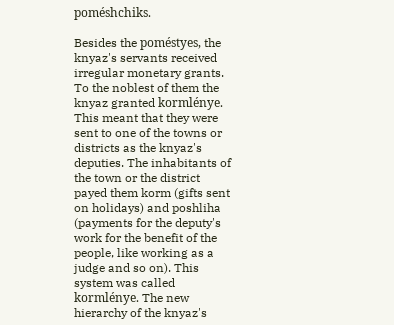poméshchiks.

Besides the poméstyes, the knyaz's servants received irregular monetary grants. To the noblest of them the knyaz granted kormlénye. This meant that they were sent to one of the towns or districts as the knyaz's deputies. The inhabitants of the town or the district payed them korm (gifts sent on holidays) and poshliha (payments for the deputy's work for the benefit of the people, like working as a judge and so on). This system was called kormlénye. The new hierarchy of the knyaz's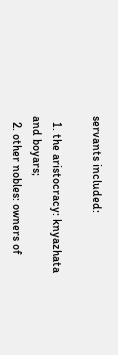servants included:

  1. the aristocracy: knyazhata and boyars;
  2. other nobles: owners of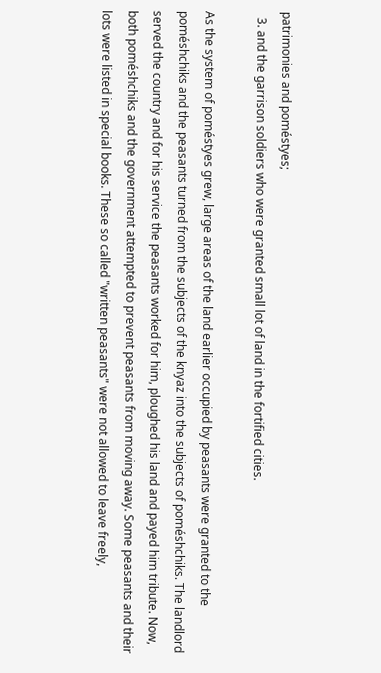patrimonies and poméstyes;
  3. and the garrison soldiers who were granted small lot of land in the fortified cities.

As the system of poméstyes grew, large areas of the land earlier occupied by peasants were granted to the poméshchiks and the peasants turned from the subjects of the knyaz into the subjects of poméshchiks. The landlord served the country and for his service the peasants worked for him, ploughed his land and payed him tribute. Now, both poméshchiks and the government attempted to prevent peasants from moving away. Some peasants and their lots were listed in special books. These so called "written peasants" were not allowed to leave freely,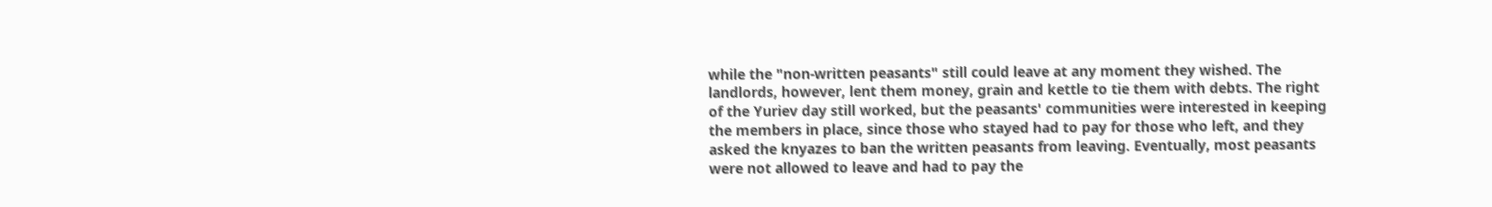while the "non-written peasants" still could leave at any moment they wished. The landlords, however, lent them money, grain and kettle to tie them with debts. The right of the Yuriev day still worked, but the peasants' communities were interested in keeping the members in place, since those who stayed had to pay for those who left, and they asked the knyazes to ban the written peasants from leaving. Eventually, most peasants were not allowed to leave and had to pay the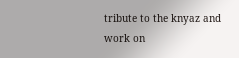tribute to the knyaz and work on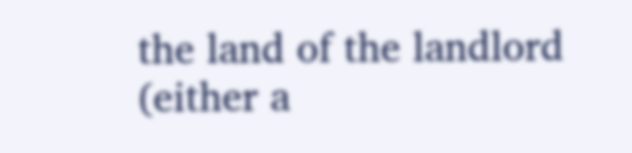the land of the landlord (either a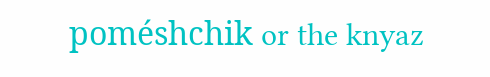poméshchik or the knyaz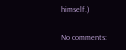himself.)

No comments: